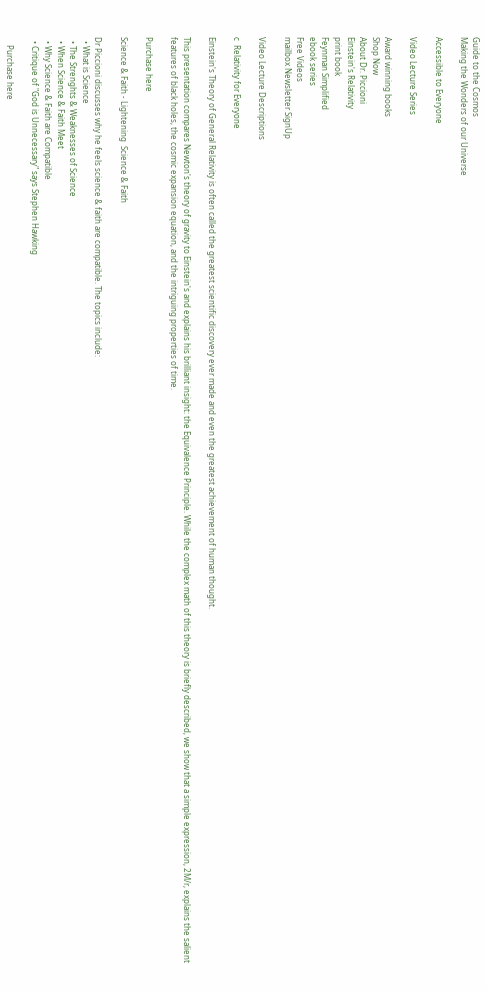Guide to the Cosmos
Making the Wonders of our Universe

Accessible to Everyone

Video Lecture Series

Award winning books
Shop Now
About Dr. Piccioni
Einstein's Relativity
print book
Feynman Simplified
ebook series
Free Videos
mailbox Newsletter SignUp

Video Lecture Descriptions

c  Relativity for Everyone

Einstein's Theory of General Relativity is often called the greatest scientific discovery ever made and even the greatest achievement of human thought.

This presentation compares Newton's theory of gravity to Einstein's and explains his brilliant insight: the Equivalence Principle. While the complex math of this theory is briefly described, we show that a simple expression, 2M/r, explains the salient features of black holes, the cosmic expansion equation, and the intriguing properties of time.

Purchase here

Science & Faith - Lightening  Science & Faith

Dr Piccioni discusses why he feels science & faith are compatible. The topics include:
  • What is Science
  • The Strenghts & Weaknesses of Science
  • When Science & Faith Meet
  • Why Science & Faith are Compatible
  • Critique of "God is Unnecessary" says Stephen Hawking

    Purchase here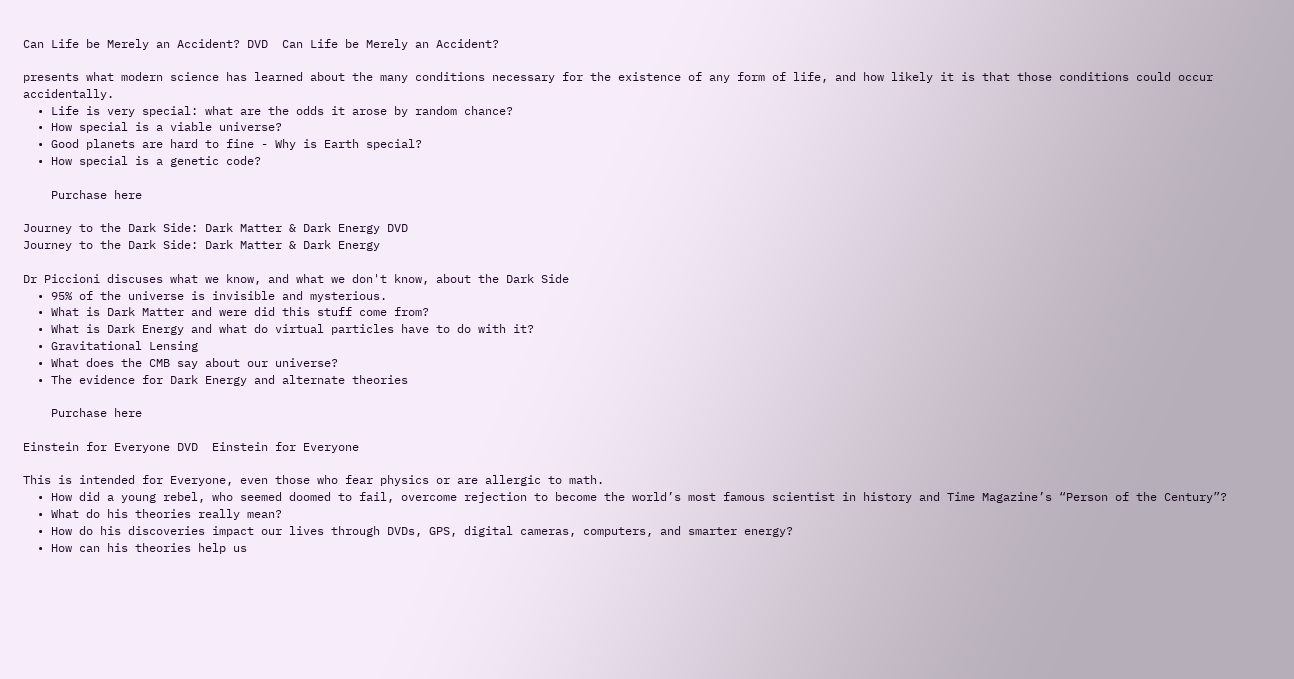Can Life be Merely an Accident? DVD  Can Life be Merely an Accident?

presents what modern science has learned about the many conditions necessary for the existence of any form of life, and how likely it is that those conditions could occur accidentally.
  • Life is very special: what are the odds it arose by random chance?
  • How special is a viable universe?
  • Good planets are hard to fine - Why is Earth special?
  • How special is a genetic code?

    Purchase here

Journey to the Dark Side: Dark Matter & Dark Energy DVD
Journey to the Dark Side: Dark Matter & Dark Energy

Dr Piccioni discuses what we know, and what we don't know, about the Dark Side
  • 95% of the universe is invisible and mysterious.
  • What is Dark Matter and were did this stuff come from?
  • What is Dark Energy and what do virtual particles have to do with it?
  • Gravitational Lensing
  • What does the CMB say about our universe?
  • The evidence for Dark Energy and alternate theories

    Purchase here

Einstein for Everyone DVD  Einstein for Everyone

This is intended for Everyone, even those who fear physics or are allergic to math.
  • How did a young rebel, who seemed doomed to fail, overcome rejection to become the world’s most famous scientist in history and Time Magazine’s “Person of the Century”?
  • What do his theories really mean?
  • How do his discoveries impact our lives through DVDs, GPS, digital cameras, computers, and smarter energy?
  • How can his theories help us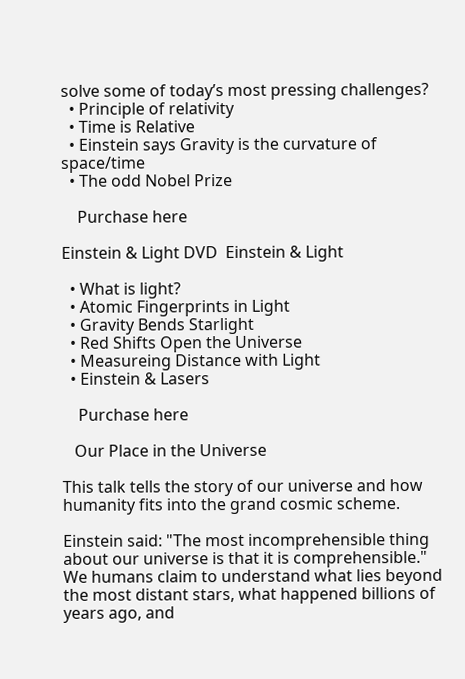solve some of today’s most pressing challenges?
  • Principle of relativity
  • Time is Relative
  • Einstein says Gravity is the curvature of space/time
  • The odd Nobel Prize

    Purchase here

Einstein & Light DVD  Einstein & Light

  • What is light?
  • Atomic Fingerprints in Light
  • Gravity Bends Starlight
  • Red Shifts Open the Universe
  • Measureing Distance with Light
  • Einstein & Lasers

    Purchase here

   Our Place in the Universe

This talk tells the story of our universe and how humanity fits into the grand cosmic scheme.

Einstein said: "The most incomprehensible thing about our universe is that it is comprehensible." We humans claim to understand what lies beyond the most distant stars, what happened billions of years ago, and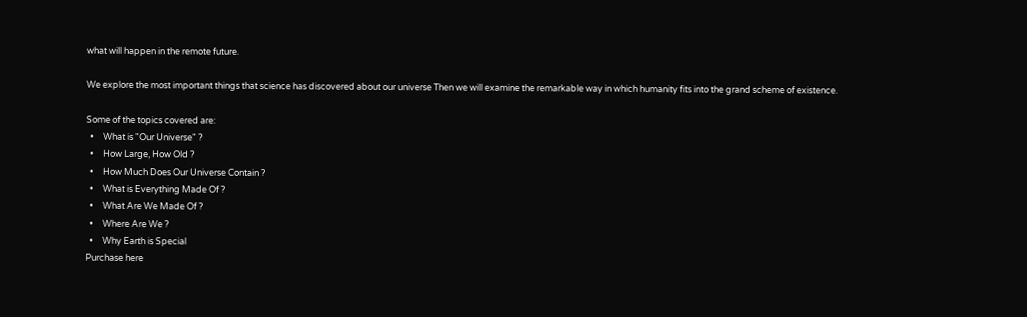what will happen in the remote future.

We explore the most important things that science has discovered about our universe Then we will examine the remarkable way in which humanity fits into the grand scheme of existence.

Some of the topics covered are:
  •     What is "Our Universe" ?
  •     How Large, How Old ?
  •     How Much Does Our Universe Contain ?
  •     What is Everything Made Of ?
  •     What Are We Made Of ?
  •     Where Are We ?
  •     Why Earth is Special
Purchase here